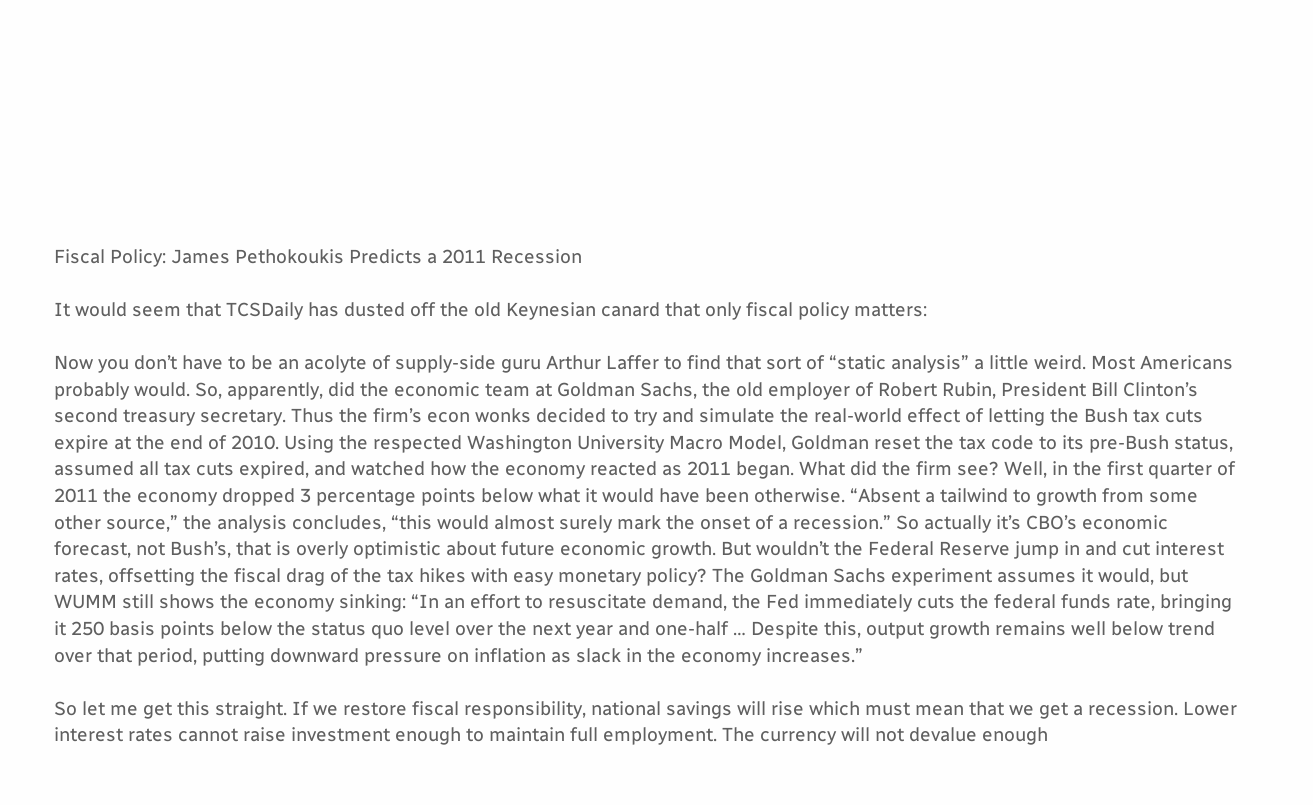Fiscal Policy: James Pethokoukis Predicts a 2011 Recession

It would seem that TCSDaily has dusted off the old Keynesian canard that only fiscal policy matters:

Now you don’t have to be an acolyte of supply-side guru Arthur Laffer to find that sort of “static analysis” a little weird. Most Americans probably would. So, apparently, did the economic team at Goldman Sachs, the old employer of Robert Rubin, President Bill Clinton’s second treasury secretary. Thus the firm’s econ wonks decided to try and simulate the real-world effect of letting the Bush tax cuts expire at the end of 2010. Using the respected Washington University Macro Model, Goldman reset the tax code to its pre-Bush status, assumed all tax cuts expired, and watched how the economy reacted as 2011 began. What did the firm see? Well, in the first quarter of 2011 the economy dropped 3 percentage points below what it would have been otherwise. “Absent a tailwind to growth from some other source,” the analysis concludes, “this would almost surely mark the onset of a recession.” So actually it’s CBO’s economic forecast, not Bush’s, that is overly optimistic about future economic growth. But wouldn’t the Federal Reserve jump in and cut interest rates, offsetting the fiscal drag of the tax hikes with easy monetary policy? The Goldman Sachs experiment assumes it would, but WUMM still shows the economy sinking: “In an effort to resuscitate demand, the Fed immediately cuts the federal funds rate, bringing it 250 basis points below the status quo level over the next year and one-half … Despite this, output growth remains well below trend over that period, putting downward pressure on inflation as slack in the economy increases.”

So let me get this straight. If we restore fiscal responsibility, national savings will rise which must mean that we get a recession. Lower interest rates cannot raise investment enough to maintain full employment. The currency will not devalue enough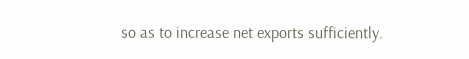so as to increase net exports sufficiently.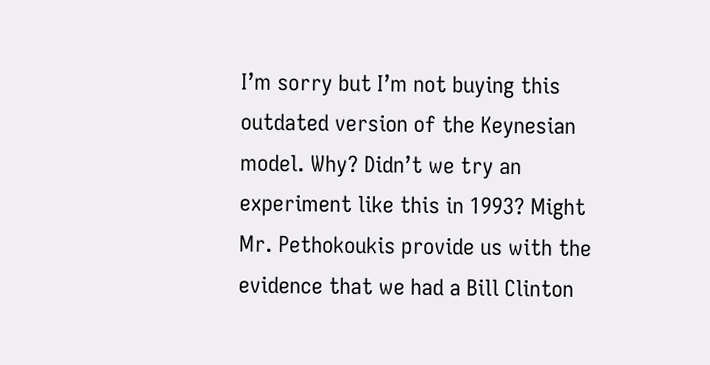I’m sorry but I’m not buying this outdated version of the Keynesian model. Why? Didn’t we try an experiment like this in 1993? Might Mr. Pethokoukis provide us with the evidence that we had a Bill Clinton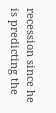recession since he is predicting the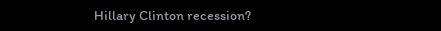Hillary Clinton recession?